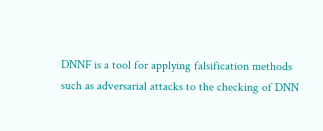DNNF is a tool for applying falsification methods such as adversarial attacks to the checking of DNN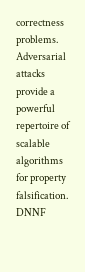correctness problems. Adversarial attacks provide a powerful repertoire of scalable algorithms for property falsification. DNNF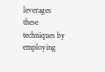leverages these techniques by employing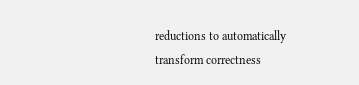reductions to automatically transform correctness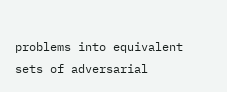problems into equivalent sets of adversarial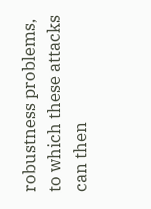robustness problems, to which these attacks can then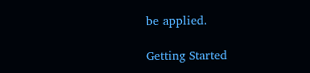be applied.

Getting Started